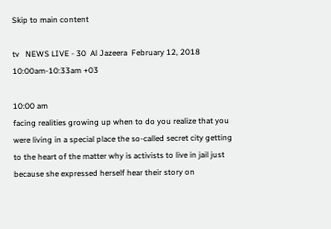Skip to main content

tv   NEWS LIVE - 30  Al Jazeera  February 12, 2018 10:00am-10:33am +03

10:00 am
facing realities growing up when to do you realize that you were living in a special place the so-called secret city getting to the heart of the matter why is activists to live in jail just because she expressed herself hear their story on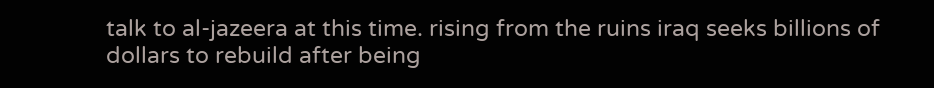talk to al-jazeera at this time. rising from the ruins iraq seeks billions of dollars to rebuild after being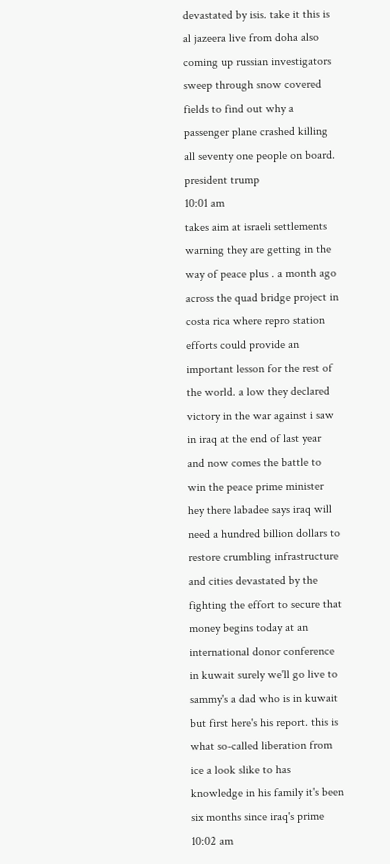devastated by isis. take it this is al jazeera live from doha also coming up russian investigators sweep through snow covered fields to find out why a passenger plane crashed killing all seventy one people on board. president trump
10:01 am
takes aim at israeli settlements warning they are getting in the way of peace plus . a month ago across the quad bridge project in costa rica where repro station efforts could provide an important lesson for the rest of the world. a low they declared victory in the war against i saw in iraq at the end of last year and now comes the battle to win the peace prime minister hey there labadee says iraq will need a hundred billion dollars to restore crumbling infrastructure and cities devastated by the fighting the effort to secure that money begins today at an international donor conference in kuwait surely we'll go live to sammy's a dad who is in kuwait but first here's his report. this is what so-called liberation from ice a look slike to has knowledge in his family it's been six months since iraq's prime
10:02 am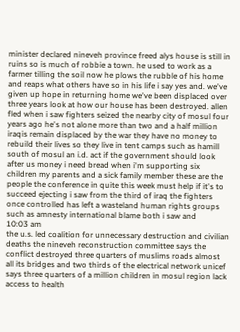minister declared nineveh province freed alys house is still in ruins so is much of robbie a town. he used to work as a farmer tilling the soil now he plows the rubble of his home and reaps what others have so in his life i say yes and. we've given up hope in returning home we've been displaced over three years look at how our house has been destroyed. allen fled when i saw fighters seized the nearby city of mosul four years ago he's not alone more than two and a half million iraqis remain displaced by the war they have no money to rebuild their lives so they live in tent camps such as hamill south of mosul an i.d. act if the government should look after us money i need bread when i'm supporting six children my parents and a sick family member these are the people the conference in quite this week must help if it's to succeed ejecting i saw from the third of iraq the fighters once controlled has left a wasteland human rights groups such as amnesty international blame both i saw and
10:03 am
the u.s. led coalition for unnecessary destruction and civilian deaths the nineveh reconstruction committee says the conflict destroyed three quarters of muslims roads almost all its bridges and two thirds of the electrical network unicef says three quarters of a million children in mosul region lack access to health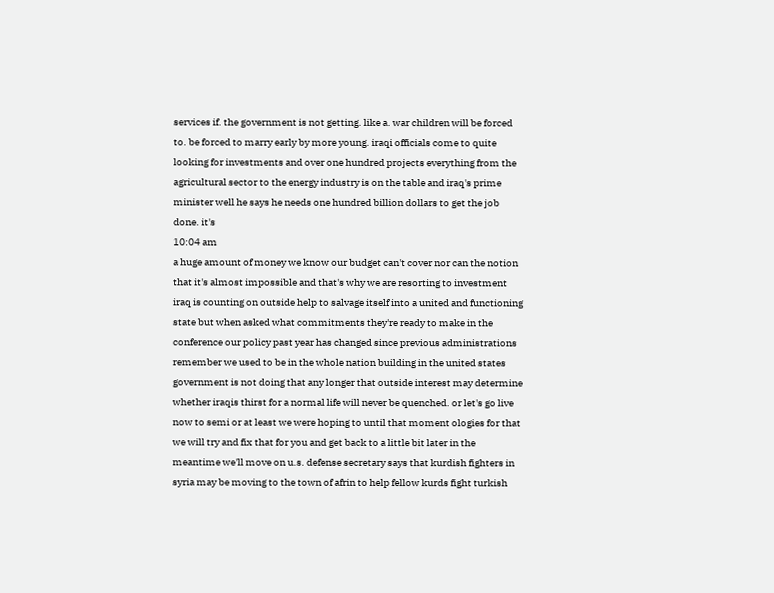services if. the government is not getting. like a. war children will be forced to. be forced to marry early by more young. iraqi officials come to quite looking for investments and over one hundred projects everything from the agricultural sector to the energy industry is on the table and iraq's prime minister well he says he needs one hundred billion dollars to get the job done. it's
10:04 am
a huge amount of money we know our budget can't cover nor can the notion that it's almost impossible and that's why we are resorting to investment iraq is counting on outside help to salvage itself into a united and functioning state but when asked what commitments they're ready to make in the conference our policy past year has changed since previous administrations remember we used to be in the whole nation building in the united states government is not doing that any longer that outside interest may determine whether iraqis thirst for a normal life will never be quenched. or let's go live now to semi or at least we were hoping to until that moment ologies for that we will try and fix that for you and get back to a little bit later in the meantime we'll move on u.s. defense secretary says that kurdish fighters in syria may be moving to the town of afrin to help fellow kurds fight turkish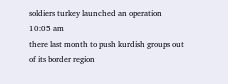soldiers turkey launched an operation
10:05 am
there last month to push kurdish groups out of its border region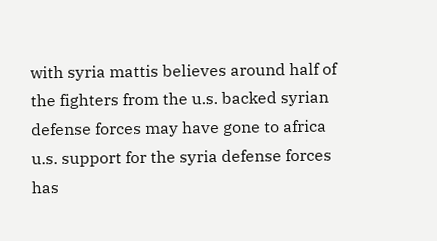with syria mattis believes around half of the fighters from the u.s. backed syrian defense forces may have gone to africa u.s. support for the syria defense forces has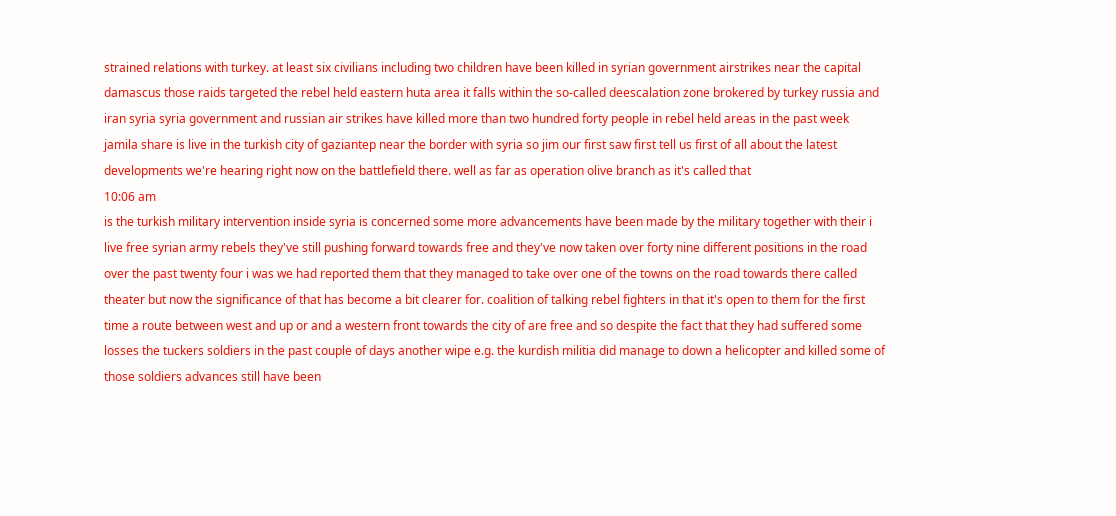strained relations with turkey. at least six civilians including two children have been killed in syrian government airstrikes near the capital damascus those raids targeted the rebel held eastern huta area it falls within the so-called deescalation zone brokered by turkey russia and iran syria syria government and russian air strikes have killed more than two hundred forty people in rebel held areas in the past week jamila share is live in the turkish city of gaziantep near the border with syria so jim our first saw first tell us first of all about the latest developments we're hearing right now on the battlefield there. well as far as operation olive branch as it's called that
10:06 am
is the turkish military intervention inside syria is concerned some more advancements have been made by the military together with their i live free syrian army rebels they've still pushing forward towards free and they've now taken over forty nine different positions in the road over the past twenty four i was we had reported them that they managed to take over one of the towns on the road towards there called theater but now the significance of that has become a bit clearer for. coalition of talking rebel fighters in that it's open to them for the first time a route between west and up or and a western front towards the city of are free and so despite the fact that they had suffered some losses the tuckers soldiers in the past couple of days another wipe e.g. the kurdish militia did manage to down a helicopter and killed some of those soldiers advances still have been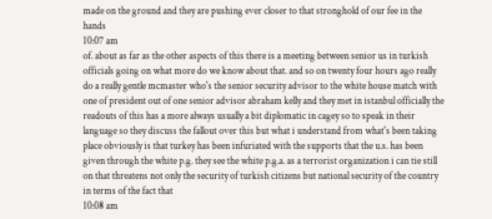made on the ground and they are pushing ever closer to that stronghold of our fee in the hands
10:07 am
of. about as far as the other aspects of this there is a meeting between senior us in turkish officials going on what more do we know about that. and so on twenty four hours ago really do a really gentle mcmaster who's the senior security advisor to the white house match with one of president out of one senior advisor abraham kelly and they met in istanbul officially the readouts of this has a more always usually a bit diplomatic in cagey so to speak in their language so they discuss the fallout over this but what i understand from what's been taking place obviously is that turkey has been infuriated with the supports that the u.s. has been given through the white p.g. they see the white p.g.a. as a terrorist organization i can tie still on that threatens not only the security of turkish citizens but national security of the country in terms of the fact that
10:08 am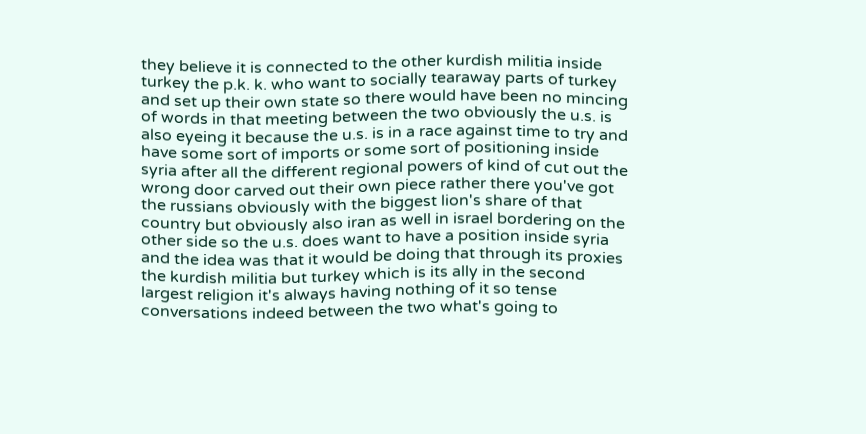they believe it is connected to the other kurdish militia inside turkey the p.k. k. who want to socially tearaway parts of turkey and set up their own state so there would have been no mincing of words in that meeting between the two obviously the u.s. is also eyeing it because the u.s. is in a race against time to try and have some sort of imports or some sort of positioning inside syria after all the different regional powers of kind of cut out the wrong door carved out their own piece rather there you've got the russians obviously with the biggest lion's share of that country but obviously also iran as well in israel bordering on the other side so the u.s. does want to have a position inside syria and the idea was that it would be doing that through its proxies the kurdish militia but turkey which is its ally in the second largest religion it's always having nothing of it so tense conversations indeed between the two what's going to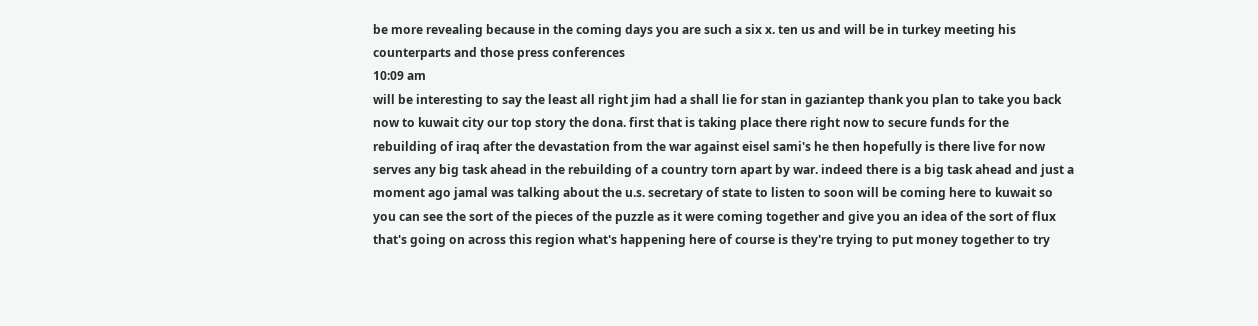be more revealing because in the coming days you are such a six x. ten us and will be in turkey meeting his counterparts and those press conferences
10:09 am
will be interesting to say the least all right jim had a shall lie for stan in gaziantep thank you plan to take you back now to kuwait city our top story the dona. first that is taking place there right now to secure funds for the rebuilding of iraq after the devastation from the war against eisel sami's he then hopefully is there live for now serves any big task ahead in the rebuilding of a country torn apart by war. indeed there is a big task ahead and just a moment ago jamal was talking about the u.s. secretary of state to listen to soon will be coming here to kuwait so you can see the sort of the pieces of the puzzle as it were coming together and give you an idea of the sort of flux that's going on across this region what's happening here of course is they're trying to put money together to try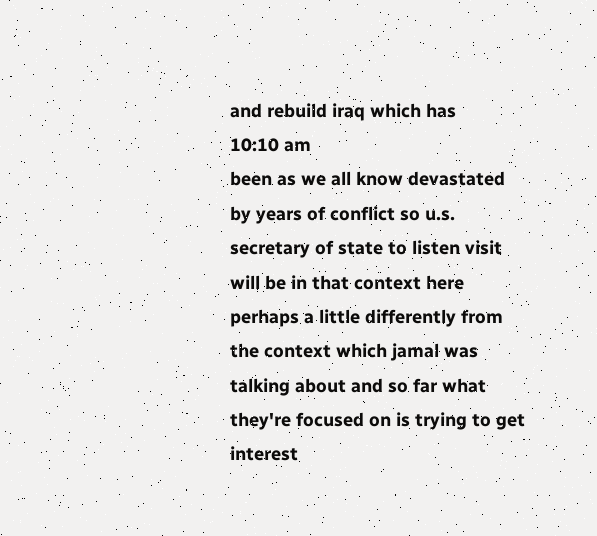and rebuild iraq which has
10:10 am
been as we all know devastated by years of conflict so u.s. secretary of state to listen visit will be in that context here perhaps a little differently from the context which jamal was talking about and so far what they're focused on is trying to get interest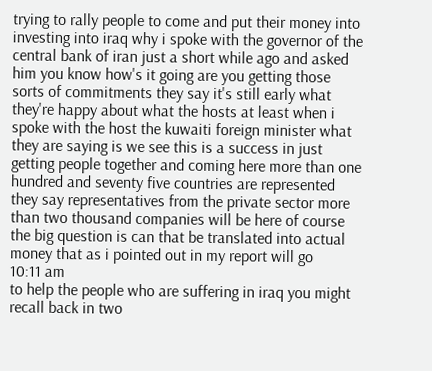trying to rally people to come and put their money into investing into iraq why i spoke with the governor of the central bank of iran just a short while ago and asked him you know how's it going are you getting those sorts of commitments they say it's still early what they're happy about what the hosts at least when i spoke with the host the kuwaiti foreign minister what they are saying is we see this is a success in just getting people together and coming here more than one hundred and seventy five countries are represented they say representatives from the private sector more than two thousand companies will be here of course the big question is can that be translated into actual money that as i pointed out in my report will go
10:11 am
to help the people who are suffering in iraq you might recall back in two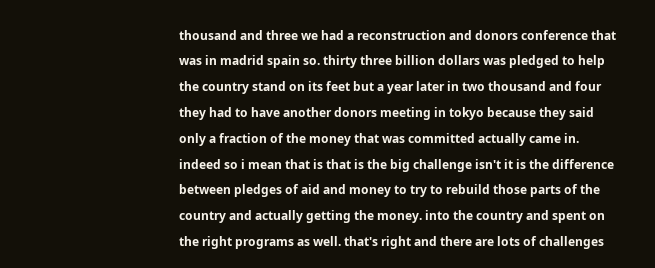thousand and three we had a reconstruction and donors conference that was in madrid spain so. thirty three billion dollars was pledged to help the country stand on its feet but a year later in two thousand and four they had to have another donors meeting in tokyo because they said only a fraction of the money that was committed actually came in. indeed so i mean that is that is the big challenge isn't it is the difference between pledges of aid and money to try to rebuild those parts of the country and actually getting the money. into the country and spent on the right programs as well. that's right and there are lots of challenges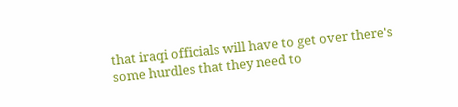that iraqi officials will have to get over there's some hurdles that they need to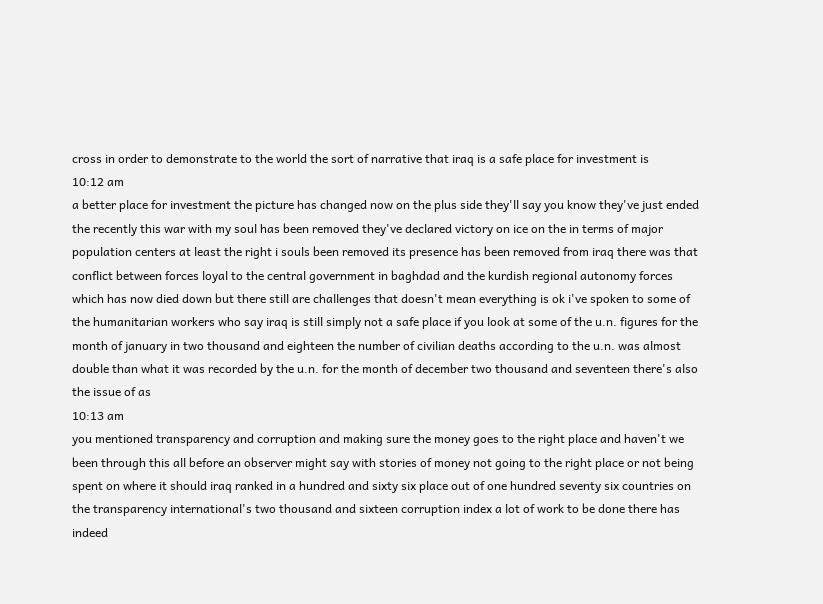cross in order to demonstrate to the world the sort of narrative that iraq is a safe place for investment is
10:12 am
a better place for investment the picture has changed now on the plus side they'll say you know they've just ended the recently this war with my soul has been removed they've declared victory on ice on the in terms of major population centers at least the right i souls been removed its presence has been removed from iraq there was that conflict between forces loyal to the central government in baghdad and the kurdish regional autonomy forces which has now died down but there still are challenges that doesn't mean everything is ok i've spoken to some of the humanitarian workers who say iraq is still simply not a safe place if you look at some of the u.n. figures for the month of january in two thousand and eighteen the number of civilian deaths according to the u.n. was almost double than what it was recorded by the u.n. for the month of december two thousand and seventeen there's also the issue of as
10:13 am
you mentioned transparency and corruption and making sure the money goes to the right place and haven't we been through this all before an observer might say with stories of money not going to the right place or not being spent on where it should iraq ranked in a hundred and sixty six place out of one hundred seventy six countries on the transparency international's two thousand and sixteen corruption index a lot of work to be done there has indeed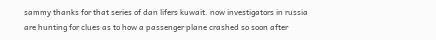sammy thanks for that series of dan lifers kuwait. now investigators in russia are hunting for clues as to how a passenger plane crashed so soon after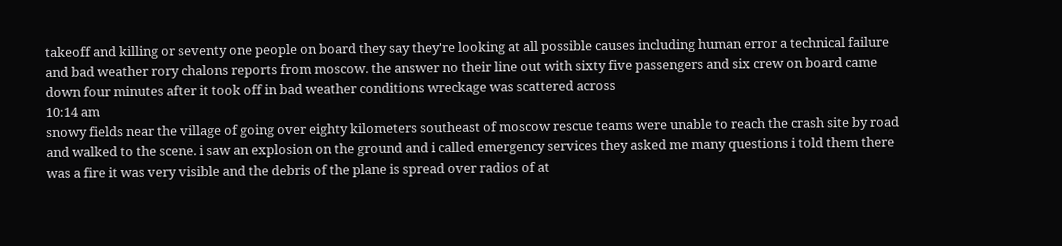takeoff and killing or seventy one people on board they say they're looking at all possible causes including human error a technical failure and bad weather rory chalons reports from moscow. the answer no their line out with sixty five passengers and six crew on board came down four minutes after it took off in bad weather conditions wreckage was scattered across
10:14 am
snowy fields near the village of going over eighty kilometers southeast of moscow rescue teams were unable to reach the crash site by road and walked to the scene. i saw an explosion on the ground and i called emergency services they asked me many questions i told them there was a fire it was very visible and the debris of the plane is spread over radios of at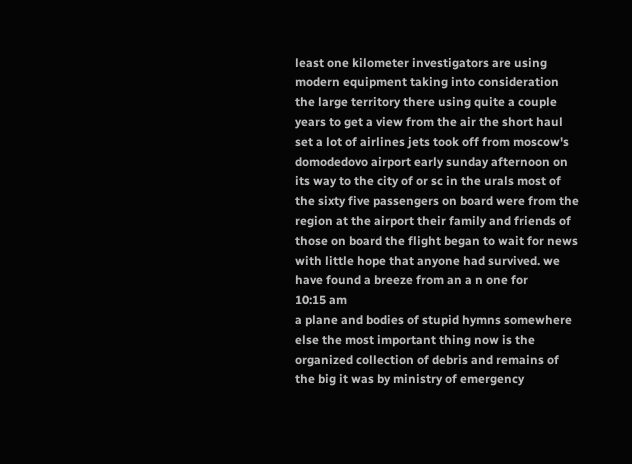least one kilometer investigators are using modern equipment taking into consideration the large territory there using quite a couple years to get a view from the air the short haul set a lot of airlines jets took off from moscow's domodedovo airport early sunday afternoon on its way to the city of or sc in the urals most of the sixty five passengers on board were from the region at the airport their family and friends of those on board the flight began to wait for news with little hope that anyone had survived. we have found a breeze from an a n one for
10:15 am
a plane and bodies of stupid hymns somewhere else the most important thing now is the organized collection of debris and remains of the big it was by ministry of emergency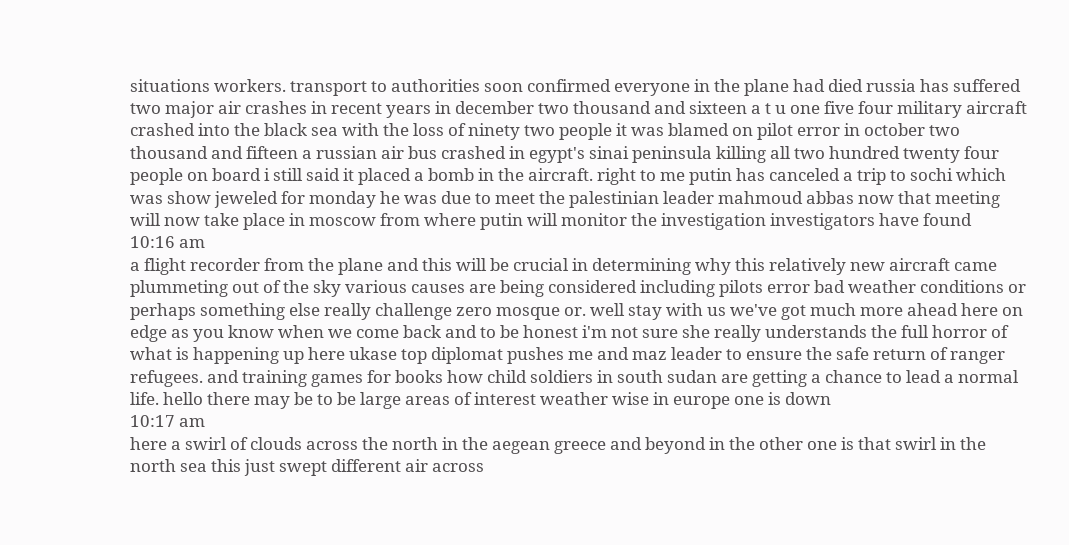situations workers. transport to authorities soon confirmed everyone in the plane had died russia has suffered two major air crashes in recent years in december two thousand and sixteen a t u one five four military aircraft crashed into the black sea with the loss of ninety two people it was blamed on pilot error in october two thousand and fifteen a russian air bus crashed in egypt's sinai peninsula killing all two hundred twenty four people on board i still said it placed a bomb in the aircraft. right to me putin has canceled a trip to sochi which was show jeweled for monday he was due to meet the palestinian leader mahmoud abbas now that meeting will now take place in moscow from where putin will monitor the investigation investigators have found
10:16 am
a flight recorder from the plane and this will be crucial in determining why this relatively new aircraft came plummeting out of the sky various causes are being considered including pilots error bad weather conditions or perhaps something else really challenge zero mosque or. well stay with us we've got much more ahead here on edge as you know when we come back and to be honest i'm not sure she really understands the full horror of what is happening up here ukase top diplomat pushes me and maz leader to ensure the safe return of ranger refugees. and training games for books how child soldiers in south sudan are getting a chance to lead a normal life. hello there may be to be large areas of interest weather wise in europe one is down
10:17 am
here a swirl of clouds across the north in the aegean greece and beyond in the other one is that swirl in the north sea this just swept different air across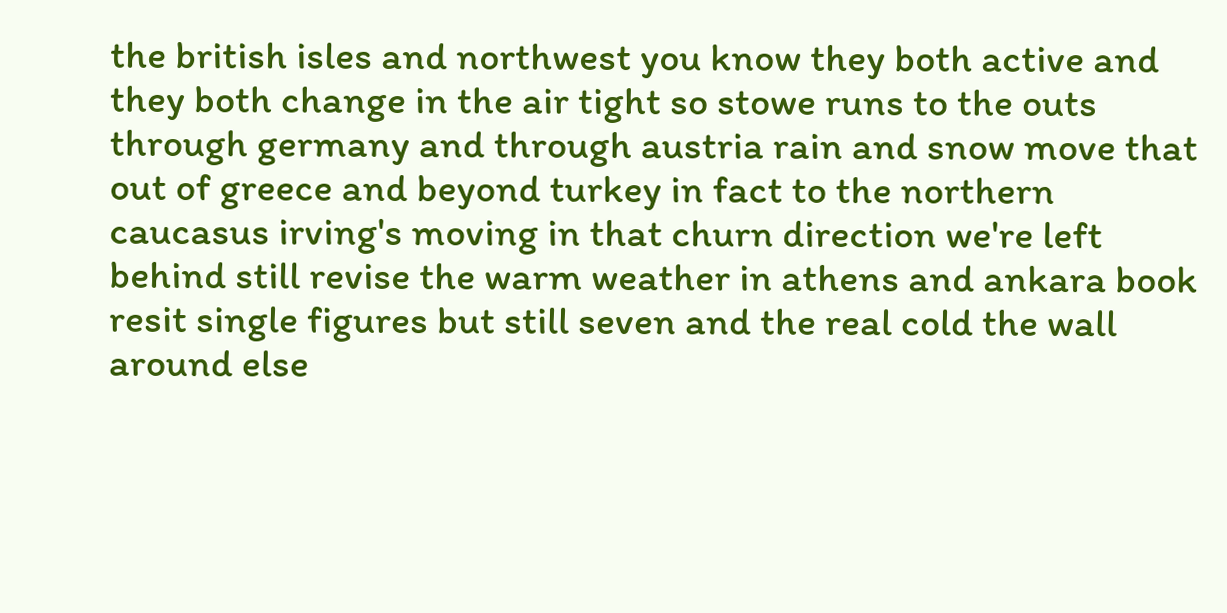the british isles and northwest you know they both active and they both change in the air tight so stowe runs to the outs through germany and through austria rain and snow move that out of greece and beyond turkey in fact to the northern caucasus irving's moving in that churn direction we're left behind still revise the warm weather in athens and ankara book resit single figures but still seven and the real cold the wall around else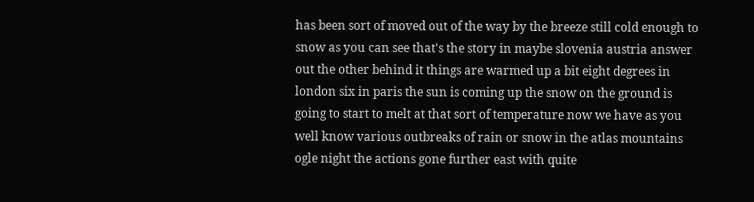has been sort of moved out of the way by the breeze still cold enough to snow as you can see that's the story in maybe slovenia austria answer out the other behind it things are warmed up a bit eight degrees in london six in paris the sun is coming up the snow on the ground is going to start to melt at that sort of temperature now we have as you well know various outbreaks of rain or snow in the atlas mountains ogle night the actions gone further east with quite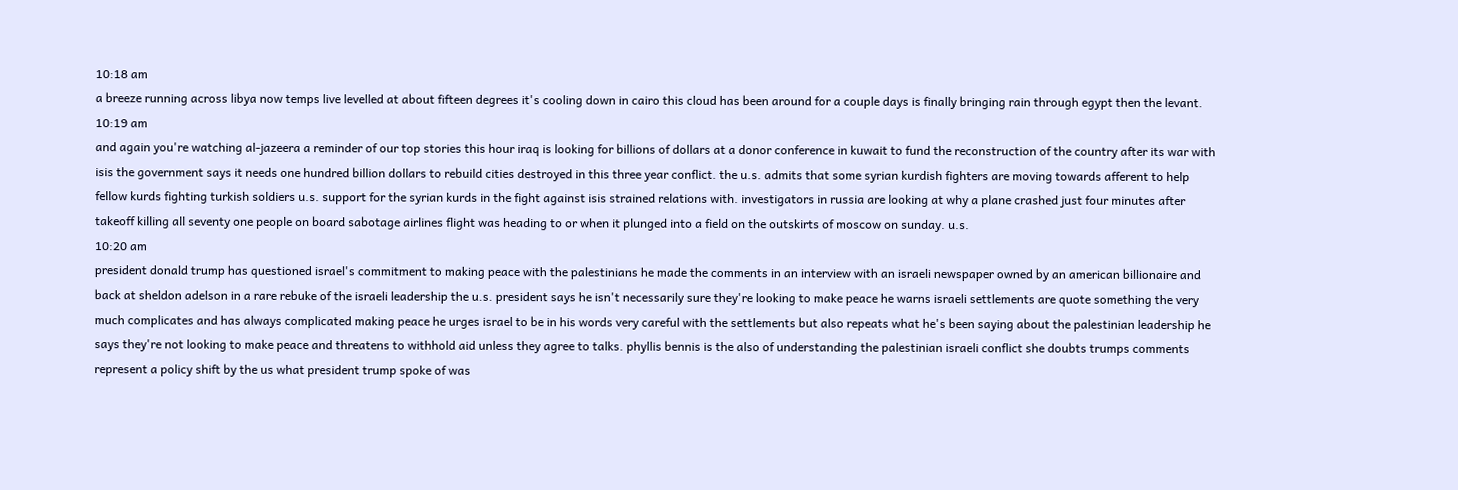10:18 am
a breeze running across libya now temps live levelled at about fifteen degrees it's cooling down in cairo this cloud has been around for a couple days is finally bringing rain through egypt then the levant.
10:19 am
and again you're watching al-jazeera a reminder of our top stories this hour iraq is looking for billions of dollars at a donor conference in kuwait to fund the reconstruction of the country after its war with isis the government says it needs one hundred billion dollars to rebuild cities destroyed in this three year conflict. the u.s. admits that some syrian kurdish fighters are moving towards afferent to help fellow kurds fighting turkish soldiers u.s. support for the syrian kurds in the fight against isis strained relations with. investigators in russia are looking at why a plane crashed just four minutes after takeoff killing all seventy one people on board sabotage airlines flight was heading to or when it plunged into a field on the outskirts of moscow on sunday. u.s.
10:20 am
president donald trump has questioned israel's commitment to making peace with the palestinians he made the comments in an interview with an israeli newspaper owned by an american billionaire and back at sheldon adelson in a rare rebuke of the israeli leadership the u.s. president says he isn't necessarily sure they're looking to make peace he warns israeli settlements are quote something the very much complicates and has always complicated making peace he urges israel to be in his words very careful with the settlements but also repeats what he's been saying about the palestinian leadership he says they're not looking to make peace and threatens to withhold aid unless they agree to talks. phyllis bennis is the also of understanding the palestinian israeli conflict she doubts trumps comments represent a policy shift by the us what president trump spoke of was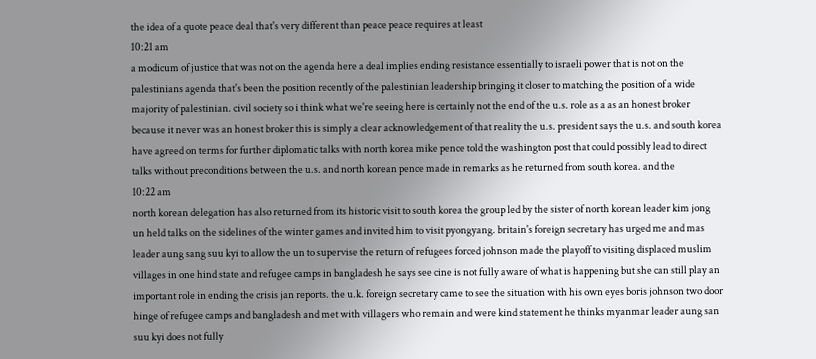the idea of a quote peace deal that's very different than peace peace requires at least
10:21 am
a modicum of justice that was not on the agenda here a deal implies ending resistance essentially to israeli power that is not on the palestinians agenda that's been the position recently of the palestinian leadership bringing it closer to matching the position of a wide majority of palestinian. civil society so i think what we're seeing here is certainly not the end of the u.s. role as a as an honest broker because it never was an honest broker this is simply a clear acknowledgement of that reality the u.s. president says the u.s. and south korea have agreed on terms for further diplomatic talks with north korea mike pence told the washington post that could possibly lead to direct talks without preconditions between the u.s. and north korean pence made in remarks as he returned from south korea. and the
10:22 am
north korean delegation has also returned from its historic visit to south korea the group led by the sister of north korean leader kim jong un held talks on the sidelines of the winter games and invited him to visit pyongyang. britain's foreign secretary has urged me and mas leader aung sang suu kyi to allow the un to supervise the return of refugees forced johnson made the playoff to visiting displaced muslim villages in one hind state and refugee camps in bangladesh he says see cine is not fully aware of what is happening but she can still play an important role in ending the crisis jan reports. the u.k. foreign secretary came to see the situation with his own eyes boris johnson two door hinge of refugee camps and bangladesh and met with villagers who remain and were kind statement he thinks myanmar leader aung san suu kyi does not fully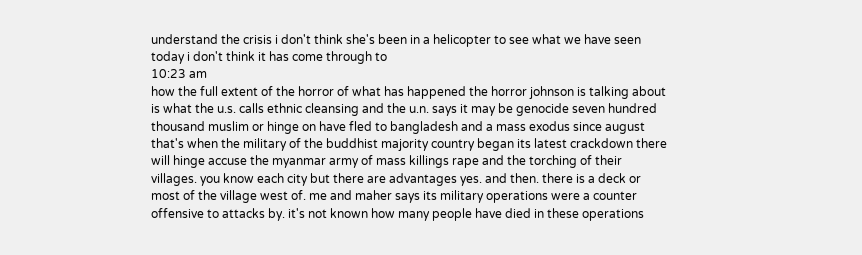understand the crisis i don't think she's been in a helicopter to see what we have seen today i don't think it has come through to
10:23 am
how the full extent of the horror of what has happened the horror johnson is talking about is what the u.s. calls ethnic cleansing and the u.n. says it may be genocide seven hundred thousand muslim or hinge on have fled to bangladesh and a mass exodus since august that's when the military of the buddhist majority country began its latest crackdown there will hinge accuse the myanmar army of mass killings rape and the torching of their villages. you know each city but there are advantages yes. and then. there is a deck or most of the village west of. me and maher says its military operations were a counter offensive to attacks by. it's not known how many people have died in these operations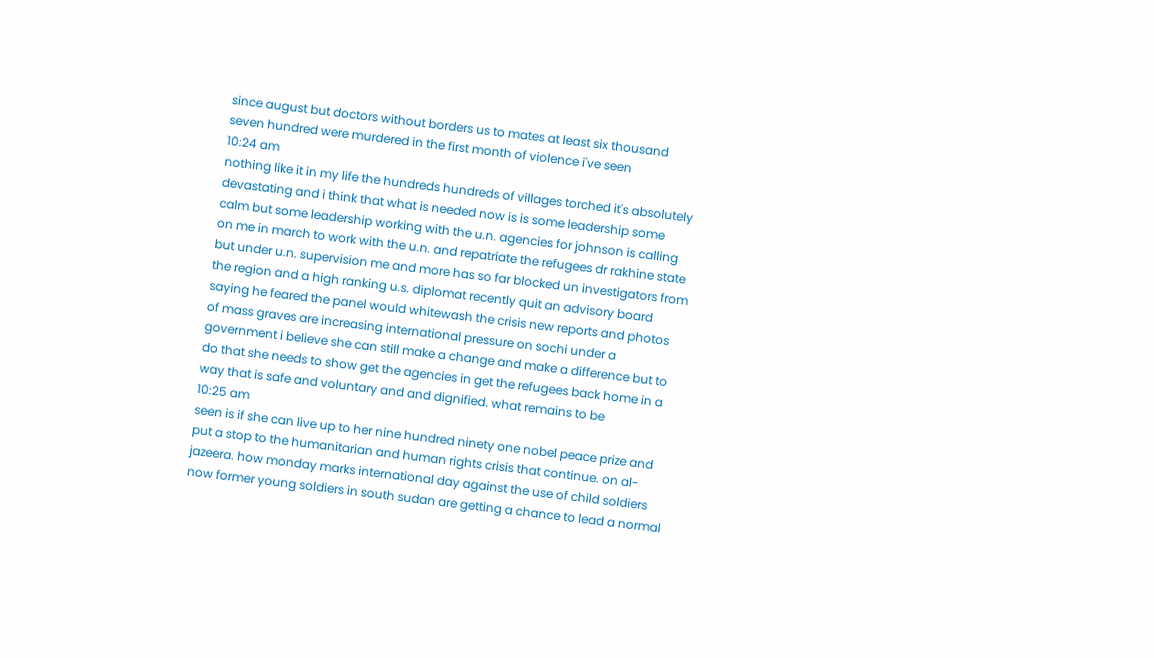since august but doctors without borders us to mates at least six thousand seven hundred were murdered in the first month of violence i've seen
10:24 am
nothing like it in my life the hundreds hundreds of villages torched it's absolutely devastating and i think that what is needed now is is some leadership some calm but some leadership working with the u.n. agencies for johnson is calling on me in march to work with the u.n. and repatriate the refugees dr rakhine state but under u.n. supervision me and more has so far blocked un investigators from the region and a high ranking u.s. diplomat recently quit an advisory board saying he feared the panel would whitewash the crisis new reports and photos of mass graves are increasing international pressure on sochi under a government i believe she can still make a change and make a difference but to do that she needs to show get the agencies in get the refugees back home in a way that is safe and voluntary and and dignified. what remains to be
10:25 am
seen is if she can live up to her nine hundred ninety one nobel peace prize and put a stop to the humanitarian and human rights crisis that continue. on al-jazeera. how monday marks international day against the use of child soldiers now former young soldiers in south sudan are getting a chance to lead a normal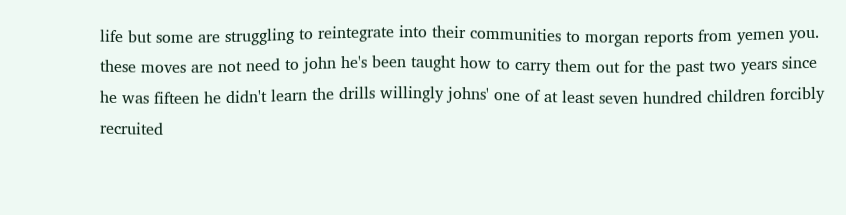life but some are struggling to reintegrate into their communities to morgan reports from yemen you. these moves are not need to john he's been taught how to carry them out for the past two years since he was fifteen he didn't learn the drills willingly johns' one of at least seven hundred children forcibly recruited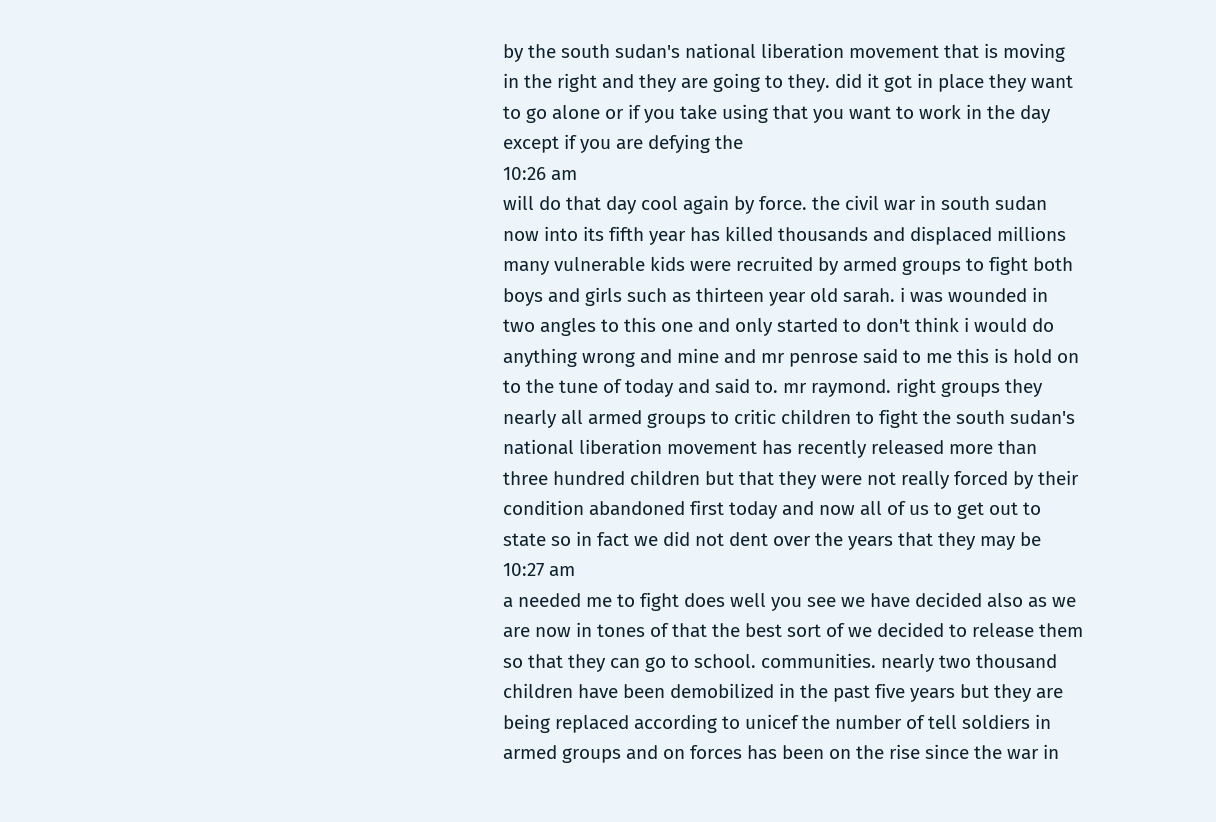by the south sudan's national liberation movement that is moving in the right and they are going to they. did it got in place they want to go alone or if you take using that you want to work in the day except if you are defying the
10:26 am
will do that day cool again by force. the civil war in south sudan now into its fifth year has killed thousands and displaced millions many vulnerable kids were recruited by armed groups to fight both boys and girls such as thirteen year old sarah. i was wounded in two angles to this one and only started to don't think i would do anything wrong and mine and mr penrose said to me this is hold on to the tune of today and said to. mr raymond. right groups they nearly all armed groups to critic children to fight the south sudan's national liberation movement has recently released more than three hundred children but that they were not really forced by their condition abandoned first today and now all of us to get out to state so in fact we did not dent over the years that they may be
10:27 am
a needed me to fight does well you see we have decided also as we are now in tones of that the best sort of we decided to release them so that they can go to school. communities. nearly two thousand children have been demobilized in the past five years but they are being replaced according to unicef the number of tell soldiers in armed groups and on forces has been on the rise since the war in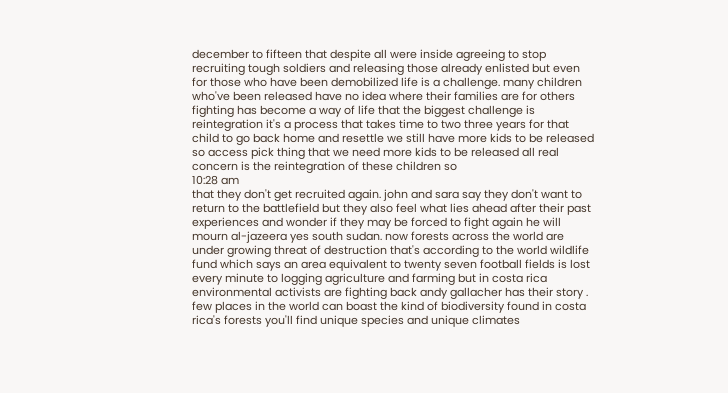december to fifteen that despite all were inside agreeing to stop recruiting tough soldiers and releasing those already enlisted but even for those who have been demobilized life is a challenge. many children who've been released have no idea where their families are for others fighting has become a way of life that the biggest challenge is reintegration it's a process that takes time to two three years for that child to go back home and resettle we still have more kids to be released so access pick thing that we need more kids to be released all real concern is the reintegration of these children so
10:28 am
that they don't get recruited again. john and sara say they don't want to return to the battlefield but they also feel what lies ahead after their past experiences and wonder if they may be forced to fight again he will mourn al-jazeera yes south sudan. now forests across the world are under growing threat of destruction that's according to the world wildlife fund which says an area equivalent to twenty seven football fields is lost every minute to logging agriculture and farming but in costa rica environmental activists are fighting back andy gallacher has their story . few places in the world can boast the kind of biodiversity found in costa rica's forests you'll find unique species and unique climates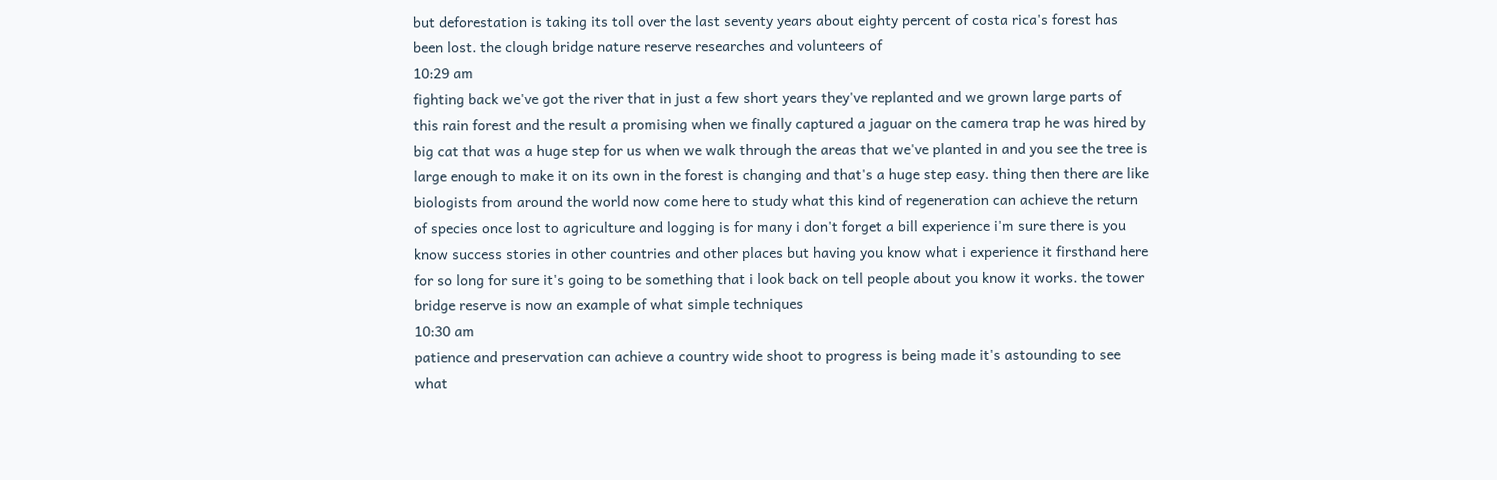but deforestation is taking its toll over the last seventy years about eighty percent of costa rica's forest has been lost. the clough bridge nature reserve researches and volunteers of
10:29 am
fighting back we've got the river that in just a few short years they've replanted and we grown large parts of this rain forest and the result a promising when we finally captured a jaguar on the camera trap he was hired by big cat that was a huge step for us when we walk through the areas that we've planted in and you see the tree is large enough to make it on its own in the forest is changing and that's a huge step easy. thing then there are like biologists from around the world now come here to study what this kind of regeneration can achieve the return of species once lost to agriculture and logging is for many i don't forget a bill experience i'm sure there is you know success stories in other countries and other places but having you know what i experience it firsthand here for so long for sure it's going to be something that i look back on tell people about you know it works. the tower bridge reserve is now an example of what simple techniques
10:30 am
patience and preservation can achieve a country wide shoot to progress is being made it's astounding to see what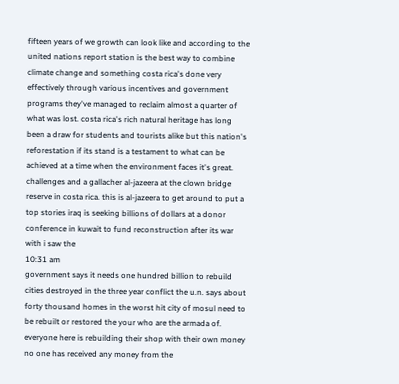fifteen years of we growth can look like and according to the united nations report station is the best way to combine climate change and something costa rica's done very effectively through various incentives and government programs they've managed to reclaim almost a quarter of what was lost. costa rica's rich natural heritage has long been a draw for students and tourists alike but this nation's reforestation if its stand is a testament to what can be achieved at a time when the environment faces it's great. challenges and a gallacher al-jazeera at the clown bridge reserve in costa rica. this is al-jazeera to get around to put a top stories iraq is seeking billions of dollars at a donor conference in kuwait to fund reconstruction after its war with i saw the
10:31 am
government says it needs one hundred billion to rebuild cities destroyed in the three year conflict the u.n. says about forty thousand homes in the worst hit city of mosul need to be rebuilt or restored the your who are the armada of. everyone here is rebuilding their shop with their own money no one has received any money from the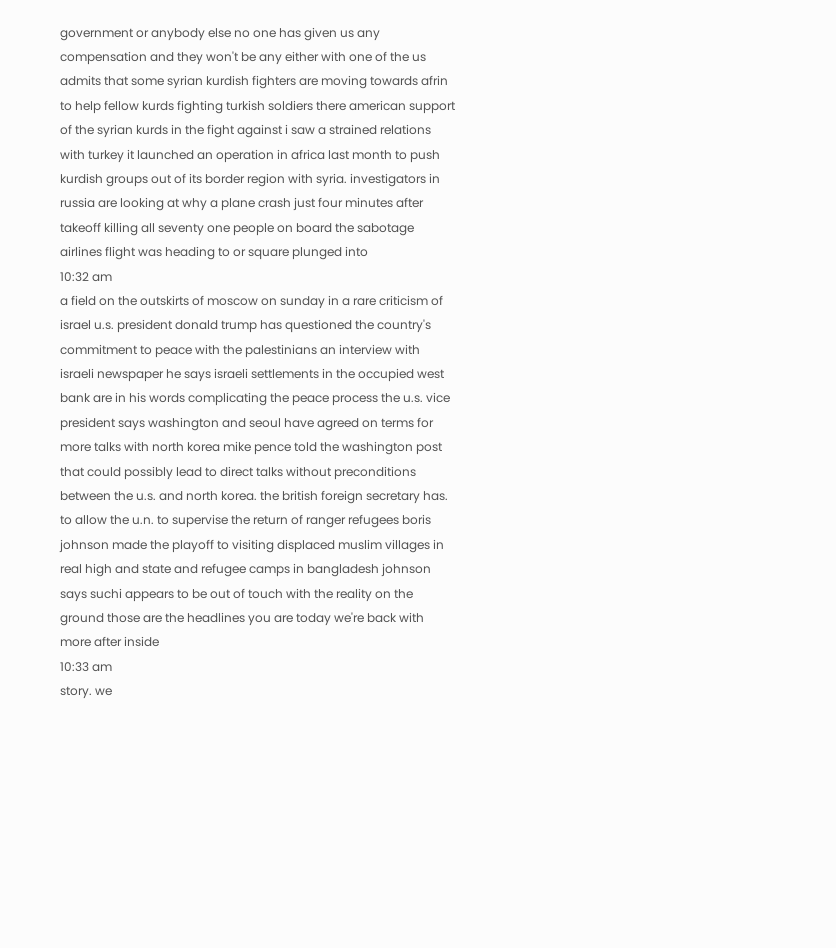government or anybody else no one has given us any compensation and they won't be any either with one of the us admits that some syrian kurdish fighters are moving towards afrin to help fellow kurds fighting turkish soldiers there american support of the syrian kurds in the fight against i saw a strained relations with turkey it launched an operation in africa last month to push kurdish groups out of its border region with syria. investigators in russia are looking at why a plane crash just four minutes after takeoff killing all seventy one people on board the sabotage airlines flight was heading to or square plunged into
10:32 am
a field on the outskirts of moscow on sunday in a rare criticism of israel u.s. president donald trump has questioned the country's commitment to peace with the palestinians an interview with israeli newspaper he says israeli settlements in the occupied west bank are in his words complicating the peace process the u.s. vice president says washington and seoul have agreed on terms for more talks with north korea mike pence told the washington post that could possibly lead to direct talks without preconditions between the u.s. and north korea. the british foreign secretary has. to allow the u.n. to supervise the return of ranger refugees boris johnson made the playoff to visiting displaced muslim villages in real high and state and refugee camps in bangladesh johnson says suchi appears to be out of touch with the reality on the ground those are the headlines you are today we're back with more after inside
10:33 am
story. we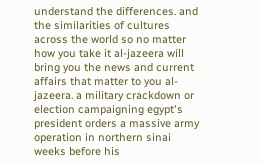understand the differences. and the similarities of cultures across the world so no matter how you take it al-jazeera will bring you the news and current affairs that matter to you al-jazeera. a military crackdown or election campaigning egypt's president orders a massive army operation in northern sinai weeks before his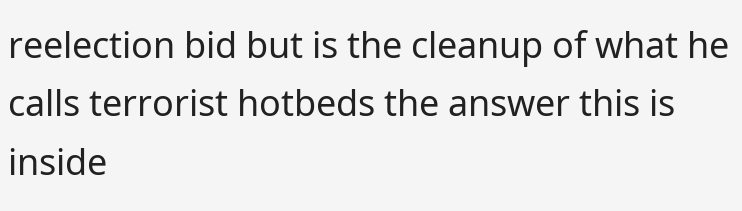reelection bid but is the cleanup of what he calls terrorist hotbeds the answer this is inside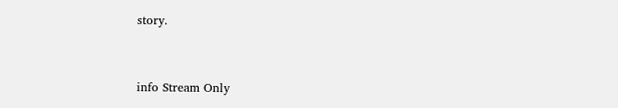story.


info Stream Only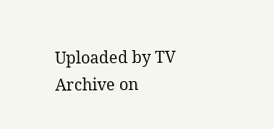Uploaded by TV Archive on